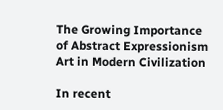The Growing Importance of Abstract Expressionism Art in Modern Civilization

In recent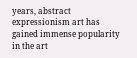years, abstract expressionism art has gained immense popularity in the art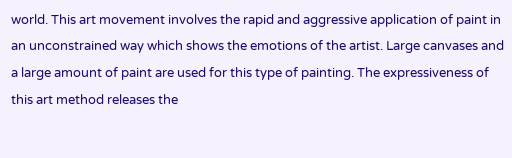world. This art movement involves the rapid and aggressive application of paint in an unconstrained way which shows the emotions of the artist. Large canvases and a large amount of paint are used for this type of painting. The expressiveness of this art method releases the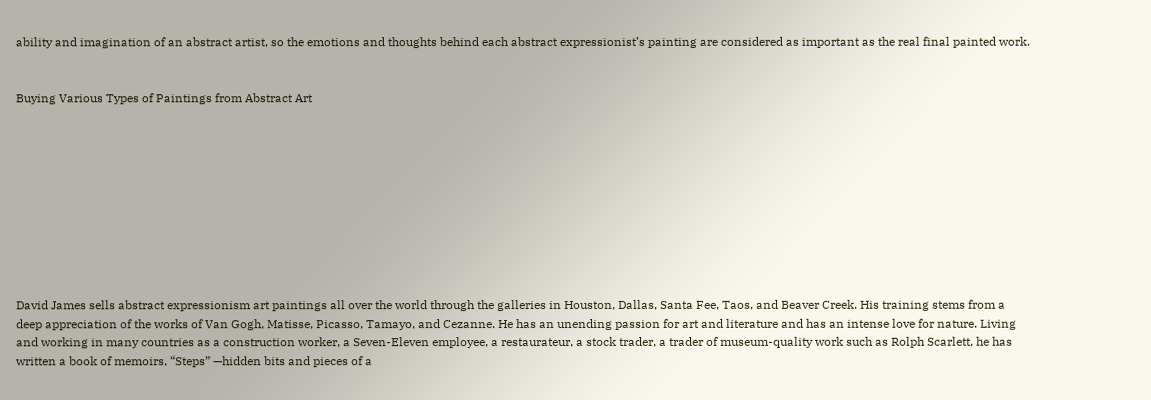ability and imagination of an abstract artist, so the emotions and thoughts behind each abstract expressionist’s painting are considered as important as the real final painted work.


Buying Various Types of Paintings from Abstract Art










David James sells abstract expressionism art paintings all over the world through the galleries in Houston, Dallas, Santa Fee, Taos, and Beaver Creek. His training stems from a deep appreciation of the works of Van Gogh, Matisse, Picasso, Tamayo, and Cezanne. He has an unending passion for art and literature and has an intense love for nature. Living and working in many countries as a construction worker, a Seven-Eleven employee, a restaurateur, a stock trader, a trader of museum-quality work such as Rolph Scarlett, he has written a book of memoirs, “Steps” —hidden bits and pieces of a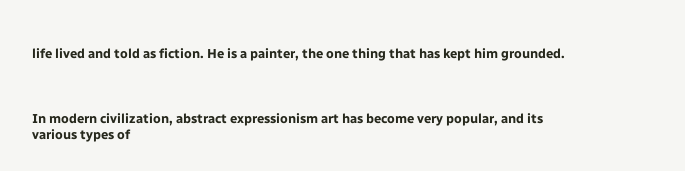life lived and told as fiction. He is a painter, the one thing that has kept him grounded.



In modern civilization, abstract expressionism art has become very popular, and its various types of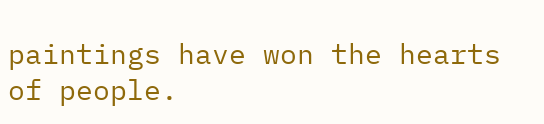paintings have won the hearts of people.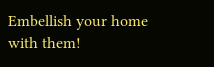Embellish your home with them!